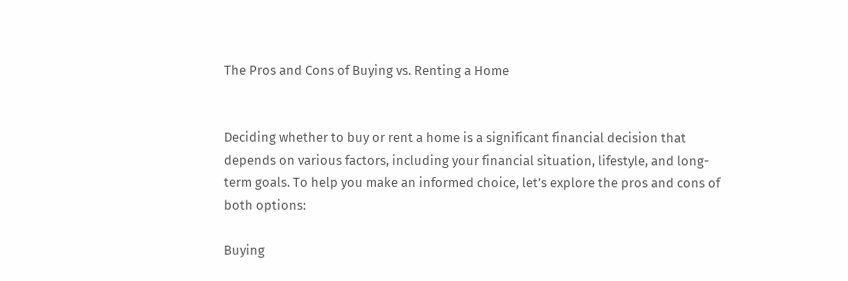The Pros and Cons of Buying vs. Renting a Home


Deciding whether to buy or rent a home is a significant financial decision that depends on various factors, including your financial situation, lifestyle, and long-term goals. To help you make an informed choice, let’s explore the pros and cons of both options:

Buying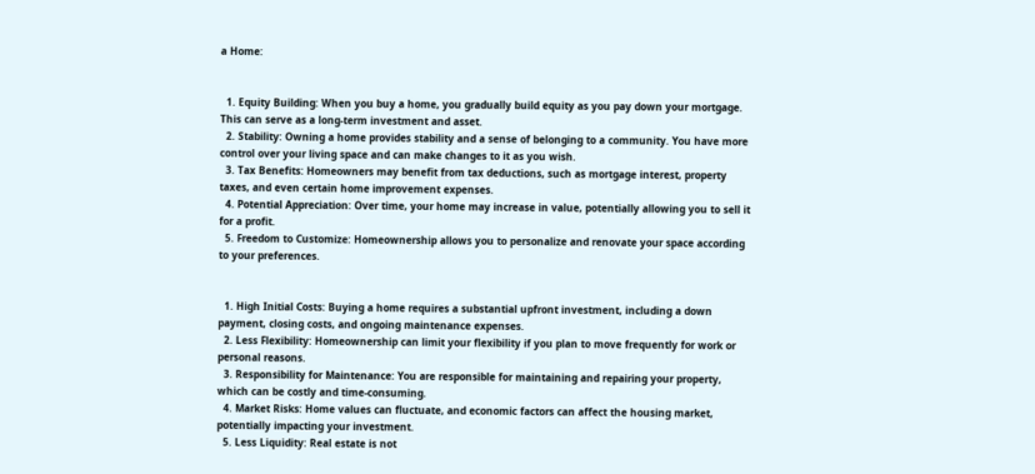a Home:


  1. Equity Building: When you buy a home, you gradually build equity as you pay down your mortgage. This can serve as a long-term investment and asset.
  2. Stability: Owning a home provides stability and a sense of belonging to a community. You have more control over your living space and can make changes to it as you wish.
  3. Tax Benefits: Homeowners may benefit from tax deductions, such as mortgage interest, property taxes, and even certain home improvement expenses.
  4. Potential Appreciation: Over time, your home may increase in value, potentially allowing you to sell it for a profit.
  5. Freedom to Customize: Homeownership allows you to personalize and renovate your space according to your preferences.


  1. High Initial Costs: Buying a home requires a substantial upfront investment, including a down payment, closing costs, and ongoing maintenance expenses.
  2. Less Flexibility: Homeownership can limit your flexibility if you plan to move frequently for work or personal reasons.
  3. Responsibility for Maintenance: You are responsible for maintaining and repairing your property, which can be costly and time-consuming.
  4. Market Risks: Home values can fluctuate, and economic factors can affect the housing market, potentially impacting your investment.
  5. Less Liquidity: Real estate is not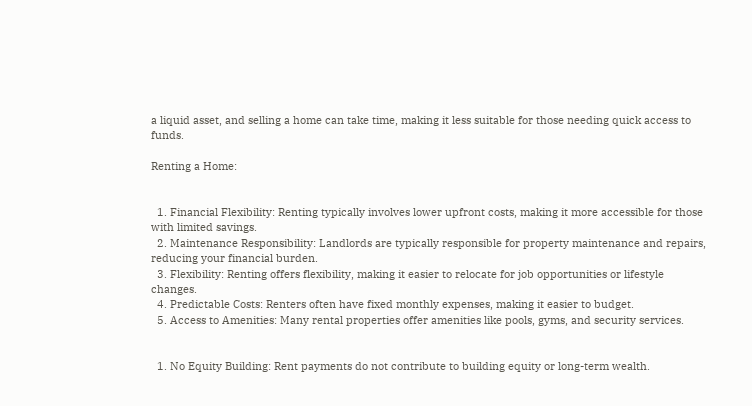a liquid asset, and selling a home can take time, making it less suitable for those needing quick access to funds.

Renting a Home:


  1. Financial Flexibility: Renting typically involves lower upfront costs, making it more accessible for those with limited savings.
  2. Maintenance Responsibility: Landlords are typically responsible for property maintenance and repairs, reducing your financial burden.
  3. Flexibility: Renting offers flexibility, making it easier to relocate for job opportunities or lifestyle changes.
  4. Predictable Costs: Renters often have fixed monthly expenses, making it easier to budget.
  5. Access to Amenities: Many rental properties offer amenities like pools, gyms, and security services.


  1. No Equity Building: Rent payments do not contribute to building equity or long-term wealth.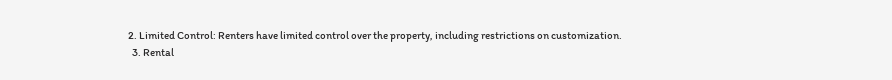2. Limited Control: Renters have limited control over the property, including restrictions on customization.
  3. Rental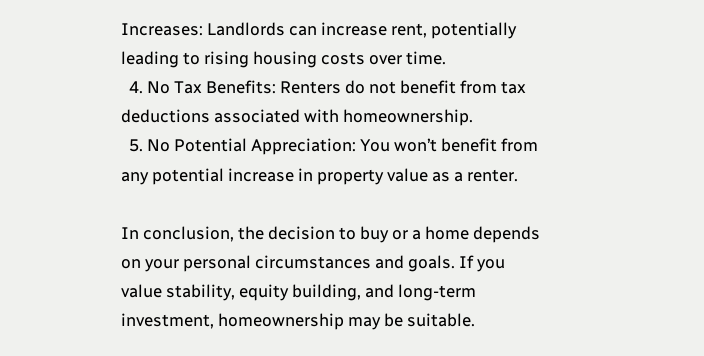Increases: Landlords can increase rent, potentially leading to rising housing costs over time.
  4. No Tax Benefits: Renters do not benefit from tax deductions associated with homeownership.
  5. No Potential Appreciation: You won’t benefit from any potential increase in property value as a renter.

In conclusion, the decision to buy or a home depends on your personal circumstances and goals. If you value stability, equity building, and long-term investment, homeownership may be suitable.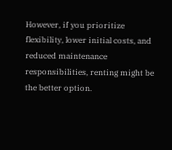However, if you prioritize flexibility, lower initial costs, and reduced maintenance responsibilities, renting might be the better option.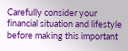Carefully consider your financial situation and lifestyle before making this important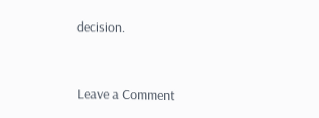decision.


Leave a Comment